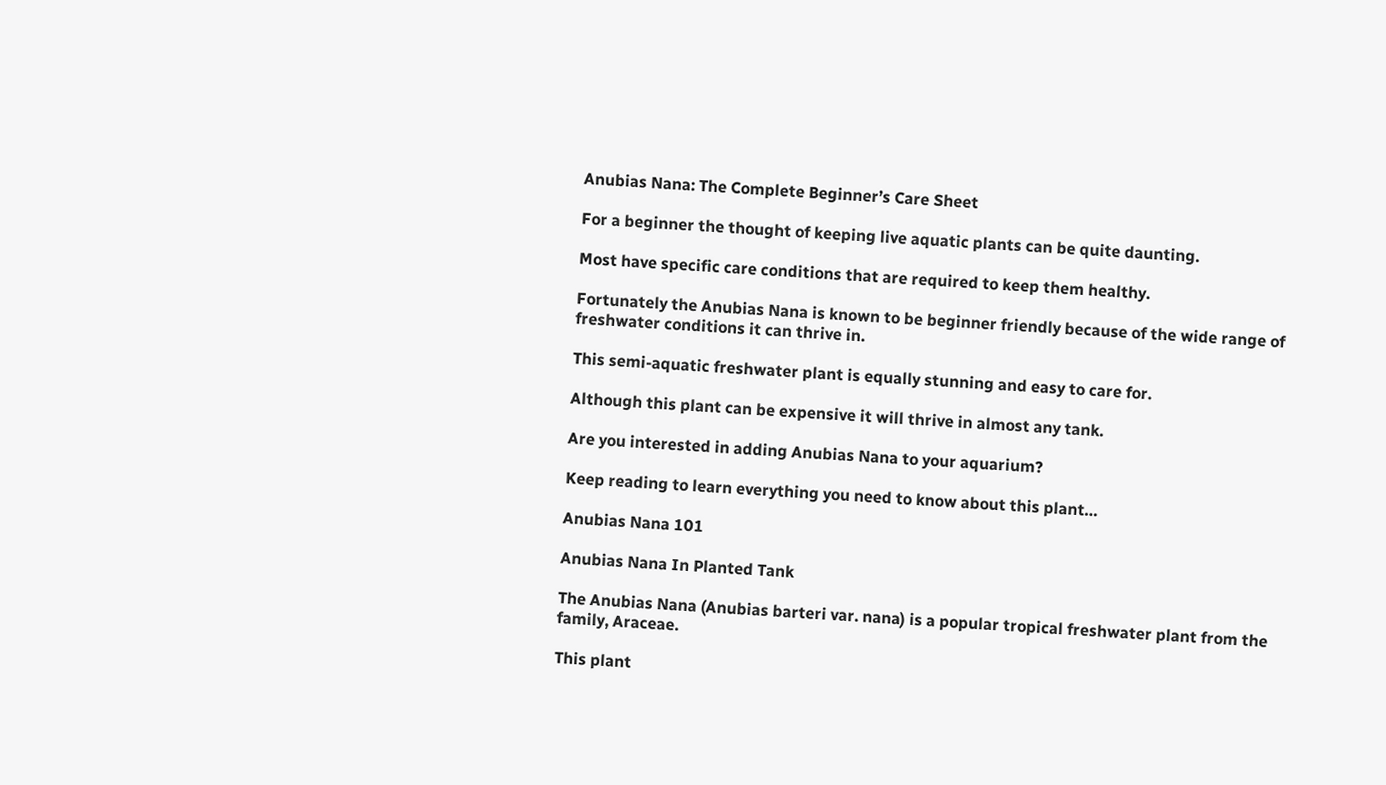Anubias Nana: The Complete Beginner’s Care Sheet

For a beginner the thought of keeping live aquatic plants can be quite daunting.

Most have specific care conditions that are required to keep them healthy.

Fortunately the Anubias Nana is known to be beginner friendly because of the wide range of freshwater conditions it can thrive in.

This semi-aquatic freshwater plant is equally stunning and easy to care for.

Although this plant can be expensive it will thrive in almost any tank.

Are you interested in adding Anubias Nana to your aquarium?

Keep reading to learn everything you need to know about this plant…

Anubias Nana 101

Anubias Nana In Planted Tank

The Anubias Nana (Anubias barteri var. nana) is a popular tropical freshwater plant from the family, Araceae.

This plant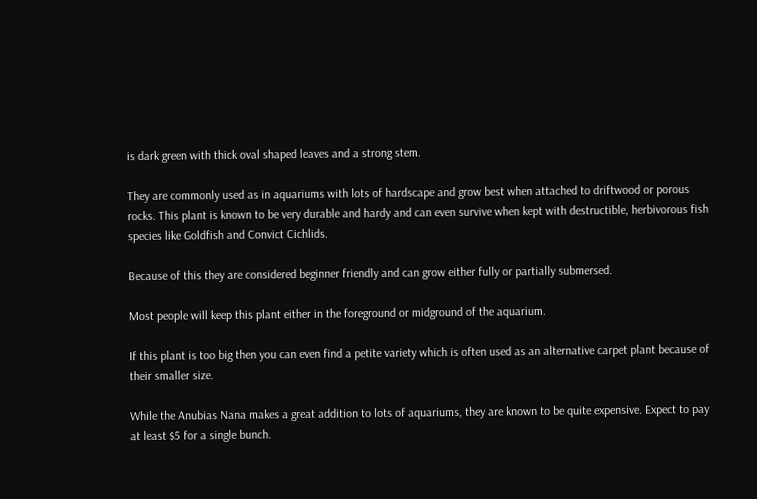is dark green with thick oval shaped leaves and a strong stem.

They are commonly used as in aquariums with lots of hardscape and grow best when attached to driftwood or porous rocks. This plant is known to be very durable and hardy and can even survive when kept with destructible, herbivorous fish species like Goldfish and Convict Cichlids.

Because of this they are considered beginner friendly and can grow either fully or partially submersed.

Most people will keep this plant either in the foreground or midground of the aquarium.

If this plant is too big then you can even find a petite variety which is often used as an alternative carpet plant because of their smaller size.

While the Anubias Nana makes a great addition to lots of aquariums, they are known to be quite expensive. Expect to pay at least $5 for a single bunch.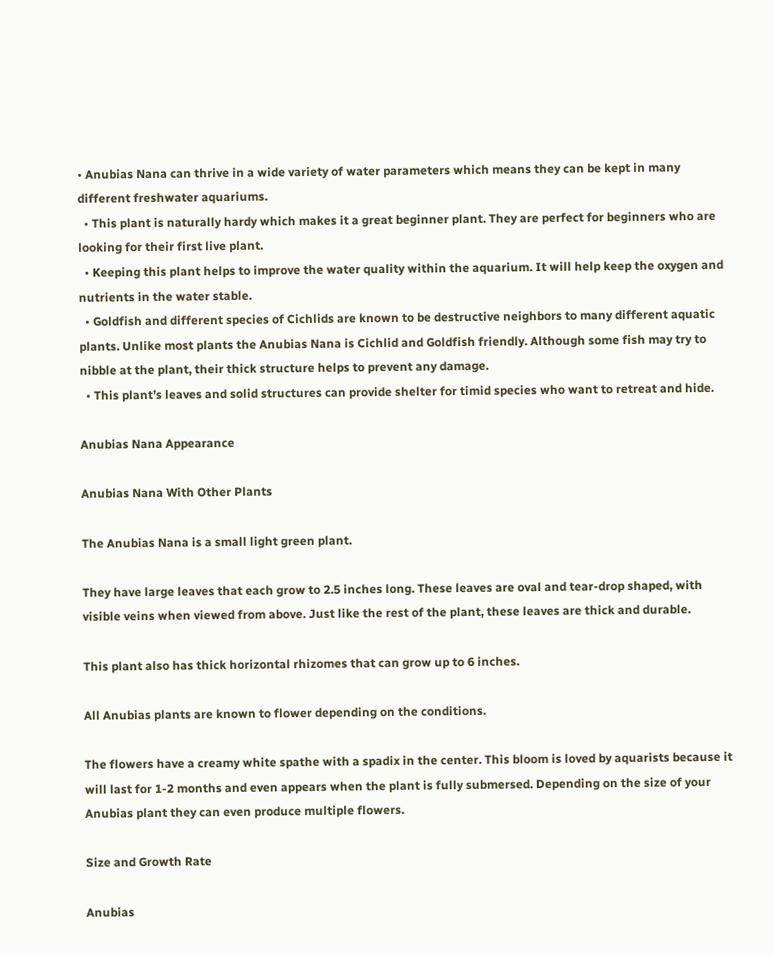• Anubias Nana can thrive in a wide variety of water parameters which means they can be kept in many different freshwater aquariums.
  • This plant is naturally hardy which makes it a great beginner plant. They are perfect for beginners who are looking for their first live plant.
  • Keeping this plant helps to improve the water quality within the aquarium. It will help keep the oxygen and nutrients in the water stable.
  • Goldfish and different species of Cichlids are known to be destructive neighbors to many different aquatic plants. Unlike most plants the Anubias Nana is Cichlid and Goldfish friendly. Although some fish may try to nibble at the plant, their thick structure helps to prevent any damage.
  • This plant’s leaves and solid structures can provide shelter for timid species who want to retreat and hide.

Anubias Nana Appearance

Anubias Nana With Other Plants

The Anubias Nana is a small light green plant.

They have large leaves that each grow to 2.5 inches long. These leaves are oval and tear-drop shaped, with visible veins when viewed from above. Just like the rest of the plant, these leaves are thick and durable.

This plant also has thick horizontal rhizomes that can grow up to 6 inches.

All Anubias plants are known to flower depending on the conditions.

The flowers have a creamy white spathe with a spadix in the center. This bloom is loved by aquarists because it will last for 1-2 months and even appears when the plant is fully submersed. Depending on the size of your Anubias plant they can even produce multiple flowers.

Size and Growth Rate

Anubias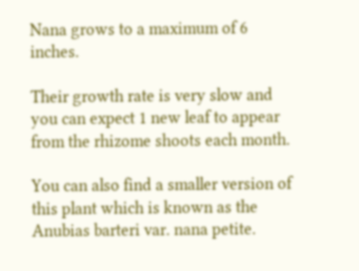Nana grows to a maximum of 6 inches.

Their growth rate is very slow and you can expect 1 new leaf to appear from the rhizome shoots each month.

You can also find a smaller version of this plant which is known as the Anubias barteri var. nana petite.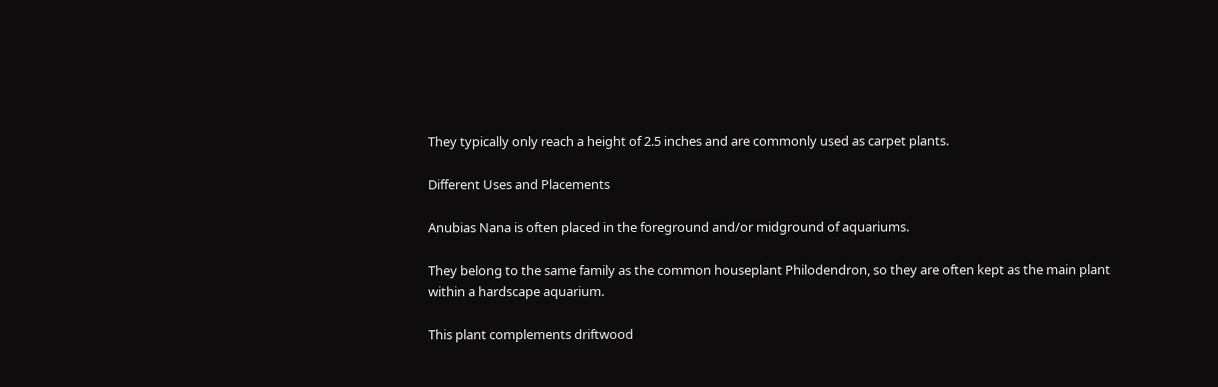They typically only reach a height of 2.5 inches and are commonly used as carpet plants.

Different Uses and Placements

Anubias Nana is often placed in the foreground and/or midground of aquariums.

They belong to the same family as the common houseplant Philodendron, so they are often kept as the main plant within a hardscape aquarium.

This plant complements driftwood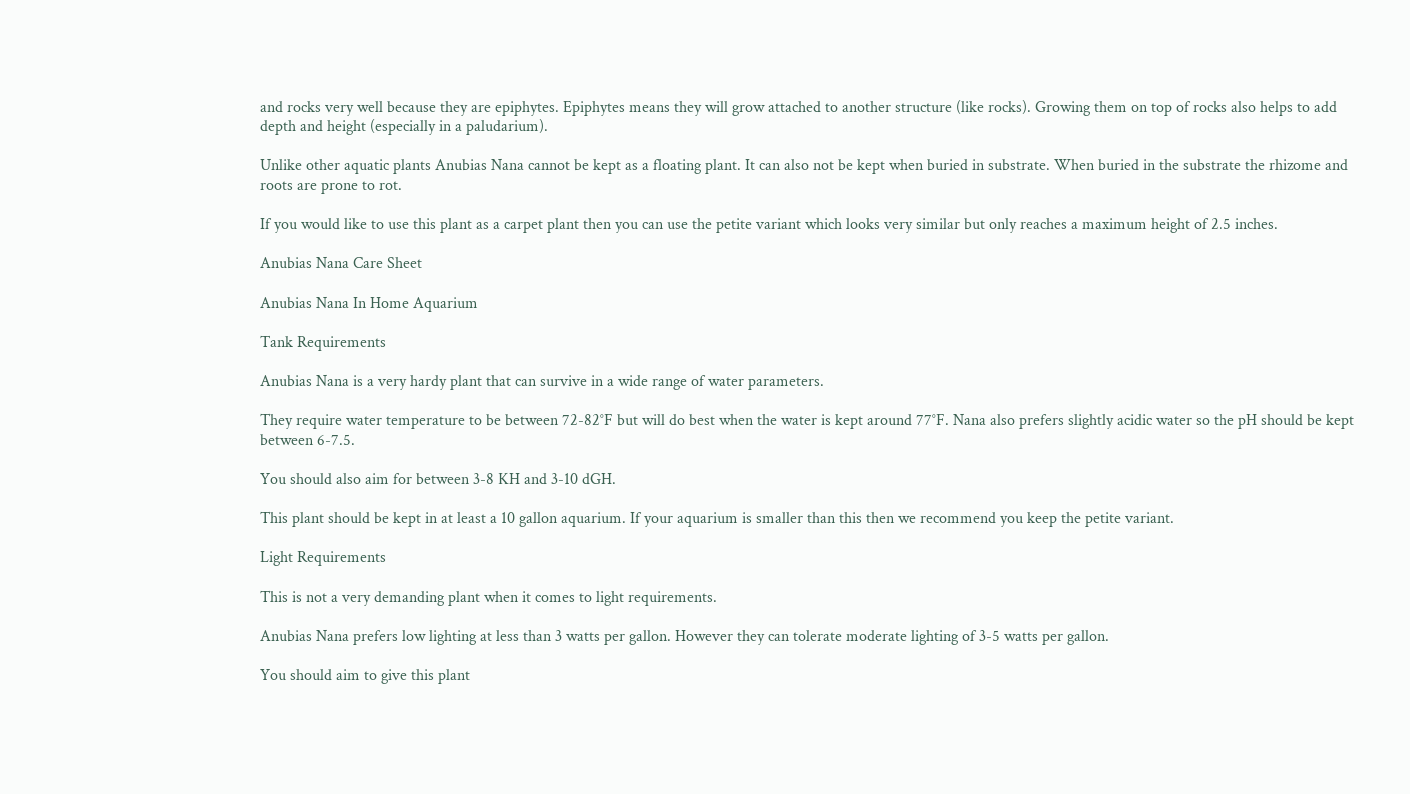and rocks very well because they are epiphytes. Epiphytes means they will grow attached to another structure (like rocks). Growing them on top of rocks also helps to add depth and height (especially in a paludarium).

Unlike other aquatic plants Anubias Nana cannot be kept as a floating plant. It can also not be kept when buried in substrate. When buried in the substrate the rhizome and roots are prone to rot.

If you would like to use this plant as a carpet plant then you can use the petite variant which looks very similar but only reaches a maximum height of 2.5 inches.

Anubias Nana Care Sheet

Anubias Nana In Home Aquarium

Tank Requirements

Anubias Nana is a very hardy plant that can survive in a wide range of water parameters.

They require water temperature to be between 72-82°F but will do best when the water is kept around 77°F. Nana also prefers slightly acidic water so the pH should be kept between 6-7.5.

You should also aim for between 3-8 KH and 3-10 dGH.

This plant should be kept in at least a 10 gallon aquarium. If your aquarium is smaller than this then we recommend you keep the petite variant.

Light Requirements

This is not a very demanding plant when it comes to light requirements.

Anubias Nana prefers low lighting at less than 3 watts per gallon. However they can tolerate moderate lighting of 3-5 watts per gallon.

You should aim to give this plant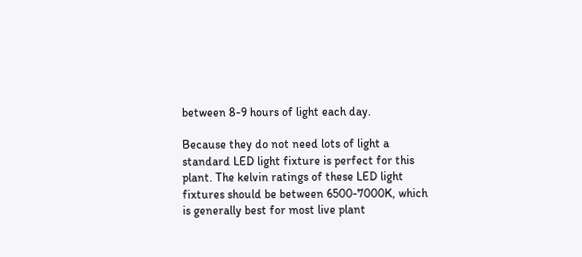between 8-9 hours of light each day.

Because they do not need lots of light a standard LED light fixture is perfect for this plant. The kelvin ratings of these LED light fixtures should be between 6500-7000K, which is generally best for most live plant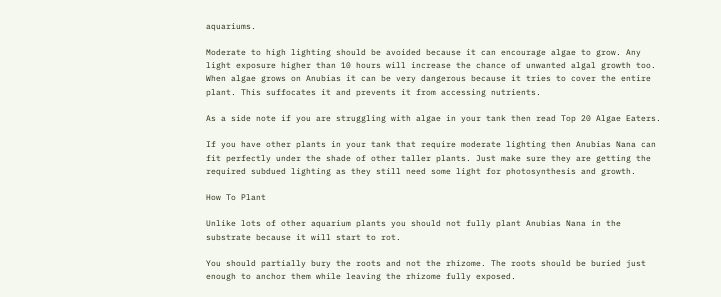aquariums.

Moderate to high lighting should be avoided because it can encourage algae to grow. Any light exposure higher than 10 hours will increase the chance of unwanted algal growth too. When algae grows on Anubias it can be very dangerous because it tries to cover the entire plant. This suffocates it and prevents it from accessing nutrients.

As a side note if you are struggling with algae in your tank then read Top 20 Algae Eaters.

If you have other plants in your tank that require moderate lighting then Anubias Nana can fit perfectly under the shade of other taller plants. Just make sure they are getting the required subdued lighting as they still need some light for photosynthesis and growth.

How To Plant

Unlike lots of other aquarium plants you should not fully plant Anubias Nana in the substrate because it will start to rot.

You should partially bury the roots and not the rhizome. The roots should be buried just enough to anchor them while leaving the rhizome fully exposed.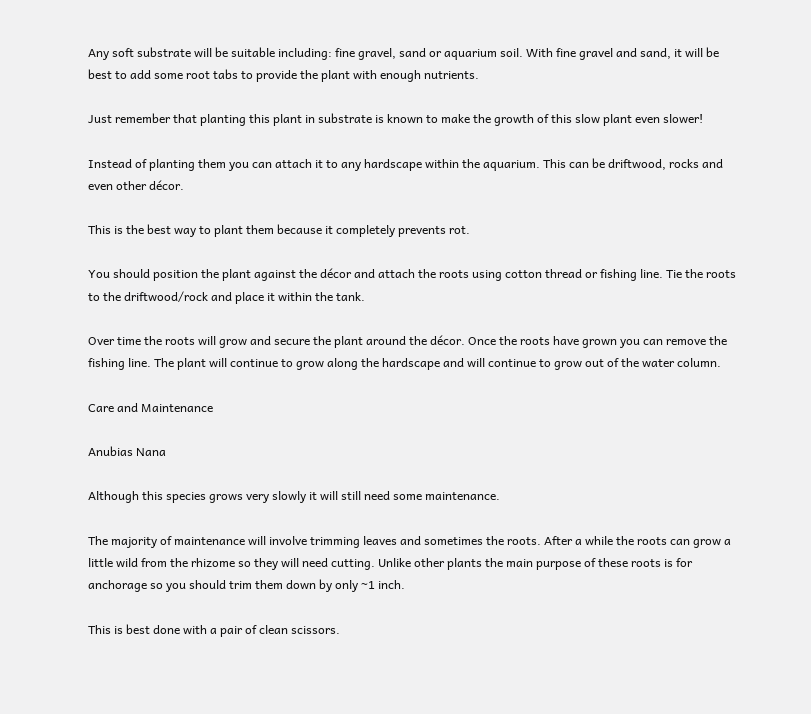Any soft substrate will be suitable including: fine gravel, sand or aquarium soil. With fine gravel and sand, it will be best to add some root tabs to provide the plant with enough nutrients.

Just remember that planting this plant in substrate is known to make the growth of this slow plant even slower!

Instead of planting them you can attach it to any hardscape within the aquarium. This can be driftwood, rocks and even other décor.

This is the best way to plant them because it completely prevents rot.

You should position the plant against the décor and attach the roots using cotton thread or fishing line. Tie the roots to the driftwood/rock and place it within the tank.

Over time the roots will grow and secure the plant around the décor. Once the roots have grown you can remove the fishing line. The plant will continue to grow along the hardscape and will continue to grow out of the water column.

Care and Maintenance

Anubias Nana

Although this species grows very slowly it will still need some maintenance.

The majority of maintenance will involve trimming leaves and sometimes the roots. After a while the roots can grow a little wild from the rhizome so they will need cutting. Unlike other plants the main purpose of these roots is for anchorage so you should trim them down by only ~1 inch.

This is best done with a pair of clean scissors.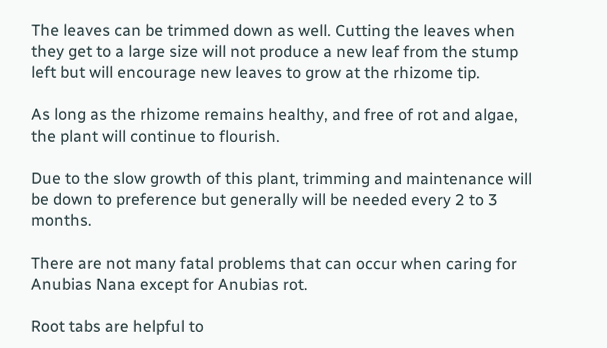The leaves can be trimmed down as well. Cutting the leaves when they get to a large size will not produce a new leaf from the stump left but will encourage new leaves to grow at the rhizome tip.

As long as the rhizome remains healthy, and free of rot and algae, the plant will continue to flourish.

Due to the slow growth of this plant, trimming and maintenance will be down to preference but generally will be needed every 2 to 3 months.

There are not many fatal problems that can occur when caring for Anubias Nana except for Anubias rot.

Root tabs are helpful to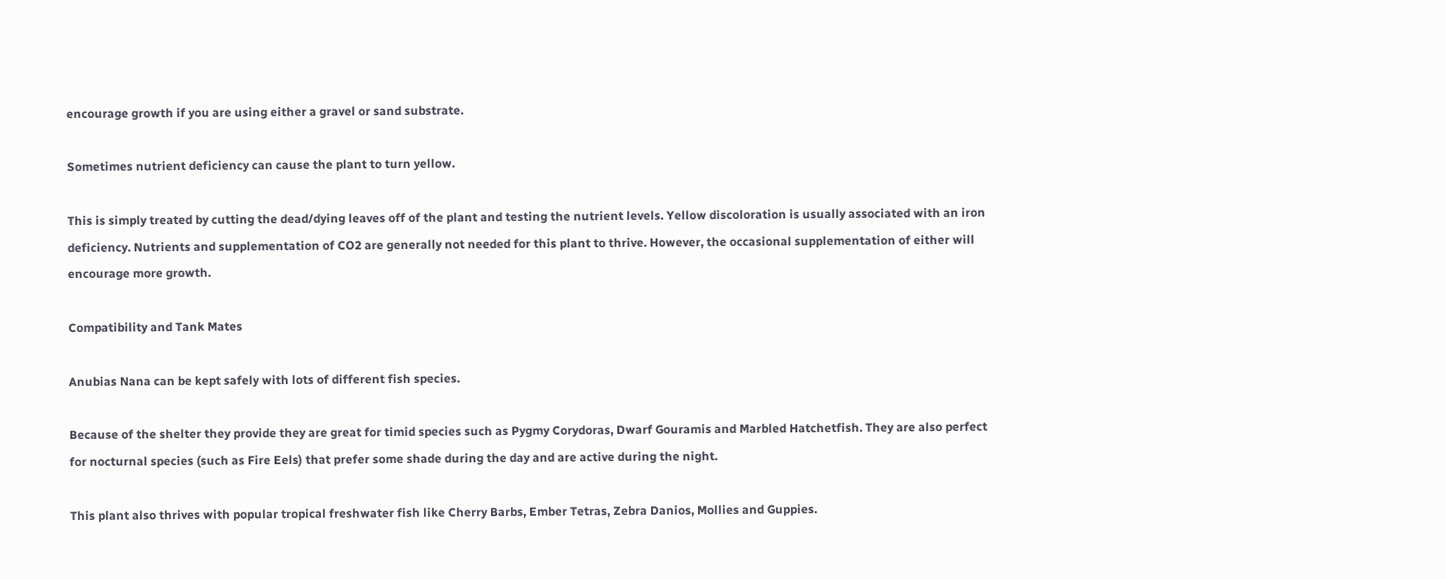encourage growth if you are using either a gravel or sand substrate.

Sometimes nutrient deficiency can cause the plant to turn yellow.

This is simply treated by cutting the dead/dying leaves off of the plant and testing the nutrient levels. Yellow discoloration is usually associated with an iron deficiency. Nutrients and supplementation of CO2 are generally not needed for this plant to thrive. However, the occasional supplementation of either will encourage more growth.

Compatibility and Tank Mates

Anubias Nana can be kept safely with lots of different fish species.

Because of the shelter they provide they are great for timid species such as Pygmy Corydoras, Dwarf Gouramis and Marbled Hatchetfish. They are also perfect for nocturnal species (such as Fire Eels) that prefer some shade during the day and are active during the night.

This plant also thrives with popular tropical freshwater fish like Cherry Barbs, Ember Tetras, Zebra Danios, Mollies and Guppies.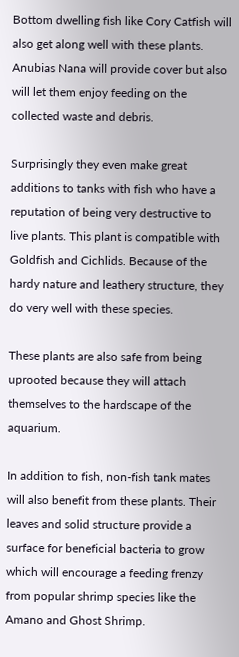Bottom dwelling fish like Cory Catfish will also get along well with these plants. Anubias Nana will provide cover but also will let them enjoy feeding on the collected waste and debris.

Surprisingly they even make great additions to tanks with fish who have a reputation of being very destructive to live plants. This plant is compatible with Goldfish and Cichlids. Because of the hardy nature and leathery structure, they do very well with these species.

These plants are also safe from being uprooted because they will attach themselves to the hardscape of the aquarium.

In addition to fish, non-fish tank mates will also benefit from these plants. Their leaves and solid structure provide a surface for beneficial bacteria to grow which will encourage a feeding frenzy from popular shrimp species like the Amano and Ghost Shrimp.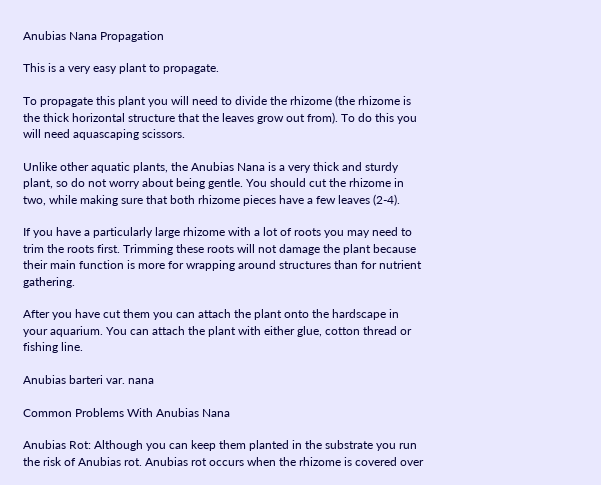Anubias Nana Propagation

This is a very easy plant to propagate.

To propagate this plant you will need to divide the rhizome (the rhizome is the thick horizontal structure that the leaves grow out from). To do this you will need aquascaping scissors.

Unlike other aquatic plants, the Anubias Nana is a very thick and sturdy plant, so do not worry about being gentle. You should cut the rhizome in two, while making sure that both rhizome pieces have a few leaves (2-4).

If you have a particularly large rhizome with a lot of roots you may need to trim the roots first. Trimming these roots will not damage the plant because their main function is more for wrapping around structures than for nutrient gathering.

After you have cut them you can attach the plant onto the hardscape in your aquarium. You can attach the plant with either glue, cotton thread or fishing line.

Anubias barteri var. nana

Common Problems With Anubias Nana

Anubias Rot: Although you can keep them planted in the substrate you run the risk of Anubias rot. Anubias rot occurs when the rhizome is covered over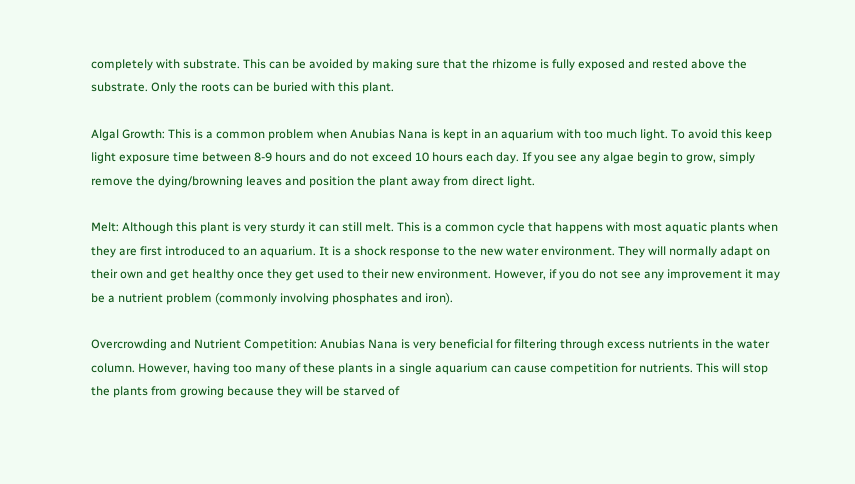completely with substrate. This can be avoided by making sure that the rhizome is fully exposed and rested above the substrate. Only the roots can be buried with this plant.

Algal Growth: This is a common problem when Anubias Nana is kept in an aquarium with too much light. To avoid this keep light exposure time between 8-9 hours and do not exceed 10 hours each day. If you see any algae begin to grow, simply remove the dying/browning leaves and position the plant away from direct light.

Melt: Although this plant is very sturdy it can still melt. This is a common cycle that happens with most aquatic plants when they are first introduced to an aquarium. It is a shock response to the new water environment. They will normally adapt on their own and get healthy once they get used to their new environment. However, if you do not see any improvement it may be a nutrient problem (commonly involving phosphates and iron).

Overcrowding and Nutrient Competition: Anubias Nana is very beneficial for filtering through excess nutrients in the water column. However, having too many of these plants in a single aquarium can cause competition for nutrients. This will stop the plants from growing because they will be starved of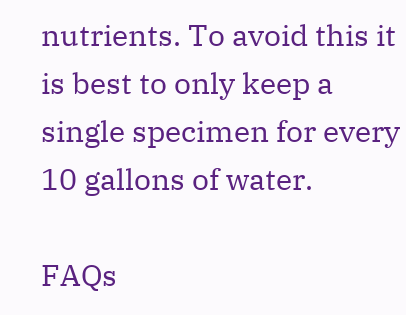nutrients. To avoid this it is best to only keep a single specimen for every 10 gallons of water.

FAQs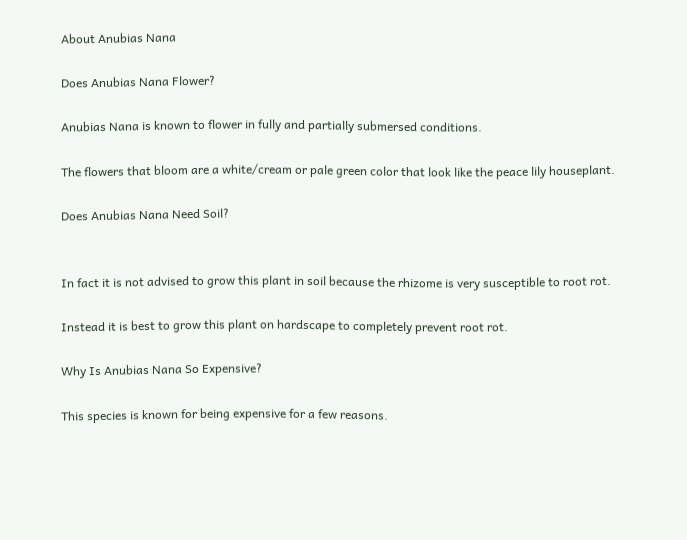About Anubias Nana

Does Anubias Nana Flower?

Anubias Nana is known to flower in fully and partially submersed conditions.

The flowers that bloom are a white/cream or pale green color that look like the peace lily houseplant.

Does Anubias Nana Need Soil?


In fact it is not advised to grow this plant in soil because the rhizome is very susceptible to root rot.

Instead it is best to grow this plant on hardscape to completely prevent root rot.

Why Is Anubias Nana So Expensive?

This species is known for being expensive for a few reasons.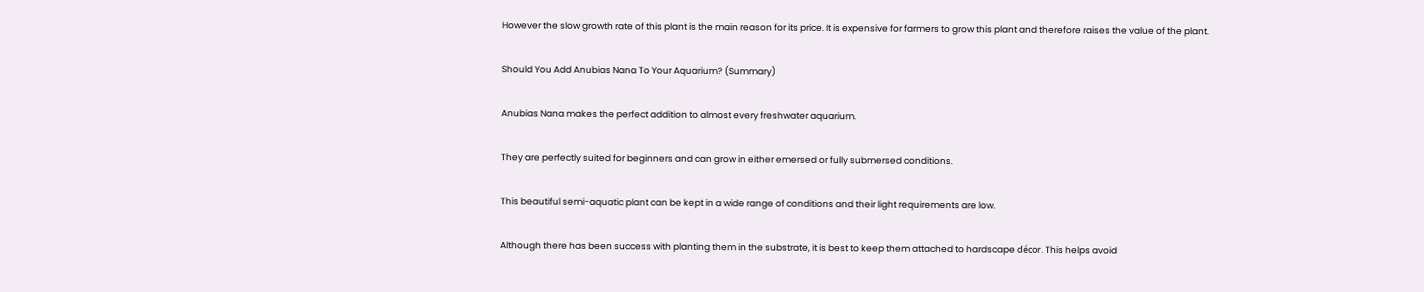However the slow growth rate of this plant is the main reason for its price. It is expensive for farmers to grow this plant and therefore raises the value of the plant.

Should You Add Anubias Nana To Your Aquarium? (Summary)

Anubias Nana makes the perfect addition to almost every freshwater aquarium.

They are perfectly suited for beginners and can grow in either emersed or fully submersed conditions.

This beautiful semi-aquatic plant can be kept in a wide range of conditions and their light requirements are low.

Although there has been success with planting them in the substrate, it is best to keep them attached to hardscape décor. This helps avoid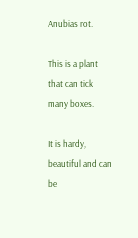Anubias rot.

This is a plant that can tick many boxes.

It is hardy, beautiful and can be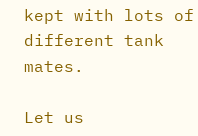kept with lots of different tank mates.

Let us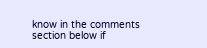know in the comments section below if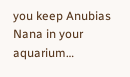you keep Anubias Nana in your aquarium…